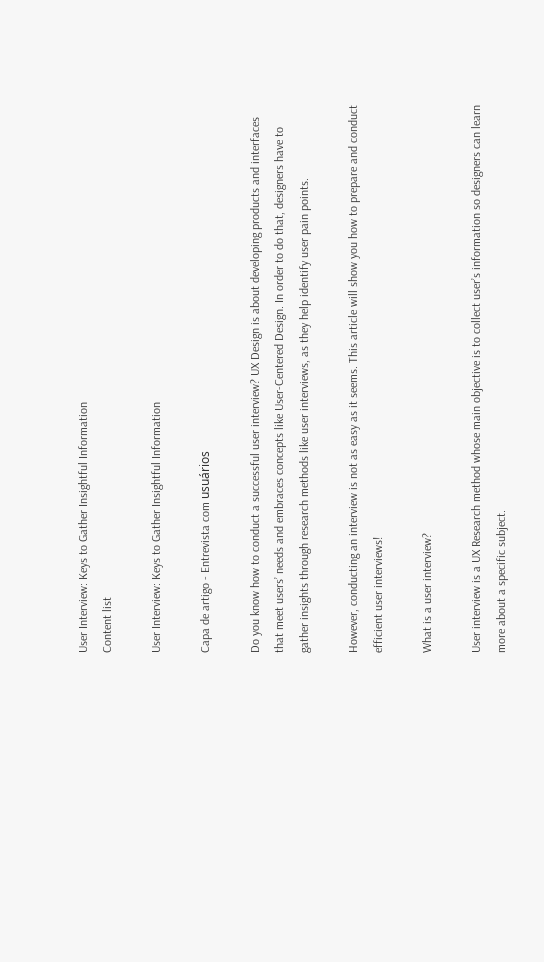User Interview: Keys to Gather Insightful Information
Content list

User Interview: Keys to Gather Insightful Information

Capa de artigo - Entrevista com usuários

Do you know how to conduct a successful user interview? UX Design is about developing products and interfaces that meet users’ needs and embraces concepts like User-Centered Design. In order to do that, designers have to gather insights through research methods like user interviews, as they help identify user pain points.

However, conducting an interview is not as easy as it seems. This article will show you how to prepare and conduct efficient user interviews!

What is a user interview?

User interview is a UX Research method whose main objective is to collect user’s information so designers can learn more about a specific subject.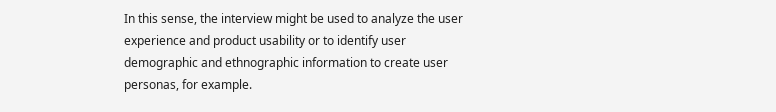In this sense, the interview might be used to analyze the user experience and product usability or to identify user demographic and ethnographic information to create user personas, for example.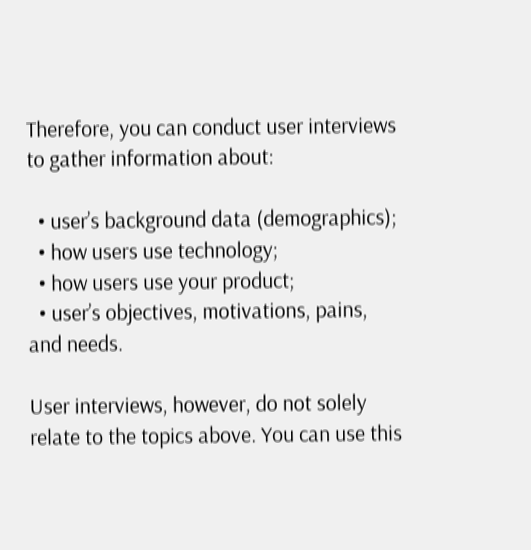Therefore, you can conduct user interviews to gather information about:

  • user’s background data (demographics);
  • how users use technology;
  • how users use your product;
  • user’s objectives, motivations, pains, and needs.

User interviews, however, do not solely relate to the topics above. You can use this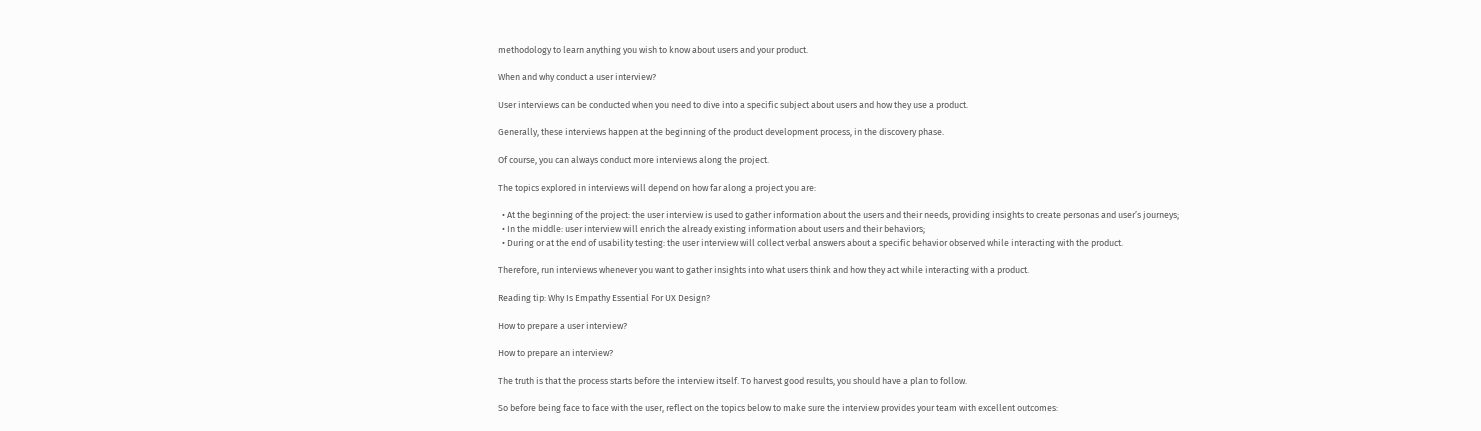methodology to learn anything you wish to know about users and your product.

When and why conduct a user interview?

User interviews can be conducted when you need to dive into a specific subject about users and how they use a product.

Generally, these interviews happen at the beginning of the product development process, in the discovery phase.

Of course, you can always conduct more interviews along the project.

The topics explored in interviews will depend on how far along a project you are:

  • At the beginning of the project: the user interview is used to gather information about the users and their needs, providing insights to create personas and user’s journeys;
  • In the middle: user interview will enrich the already existing information about users and their behaviors;
  • During or at the end of usability testing: the user interview will collect verbal answers about a specific behavior observed while interacting with the product.

Therefore, run interviews whenever you want to gather insights into what users think and how they act while interacting with a product.

Reading tip: Why Is Empathy Essential For UX Design?

How to prepare a user interview?

How to prepare an interview?

The truth is that the process starts before the interview itself. To harvest good results, you should have a plan to follow.

So before being face to face with the user, reflect on the topics below to make sure the interview provides your team with excellent outcomes: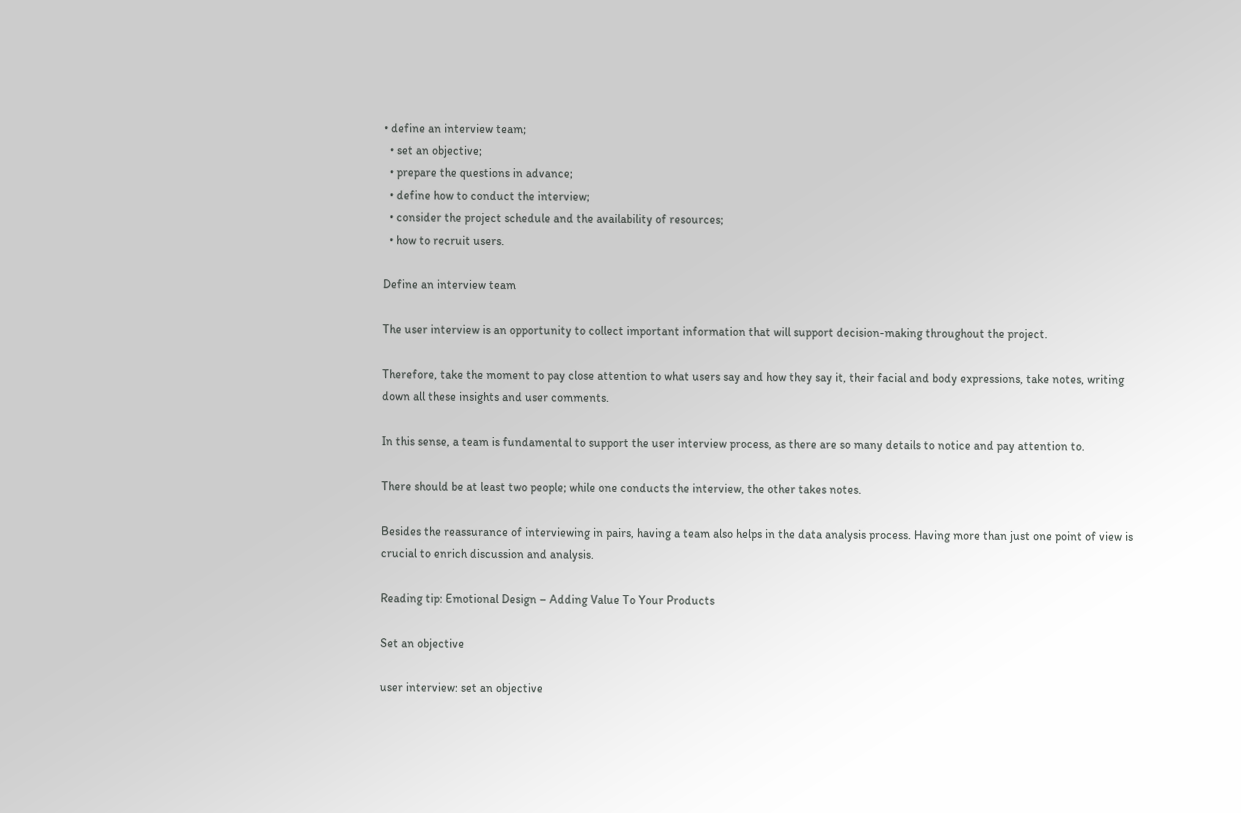• define an interview team;
  • set an objective;
  • prepare the questions in advance;
  • define how to conduct the interview;
  • consider the project schedule and the availability of resources;
  • how to recruit users.

Define an interview team

The user interview is an opportunity to collect important information that will support decision-making throughout the project.

Therefore, take the moment to pay close attention to what users say and how they say it, their facial and body expressions, take notes, writing down all these insights and user comments.

In this sense, a team is fundamental to support the user interview process, as there are so many details to notice and pay attention to.

There should be at least two people; while one conducts the interview, the other takes notes.

Besides the reassurance of interviewing in pairs, having a team also helps in the data analysis process. Having more than just one point of view is crucial to enrich discussion and analysis.

Reading tip: Emotional Design – Adding Value To Your Products

Set an objective

user interview: set an objective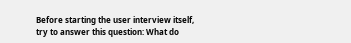Before starting the user interview itself, try to answer this question: What do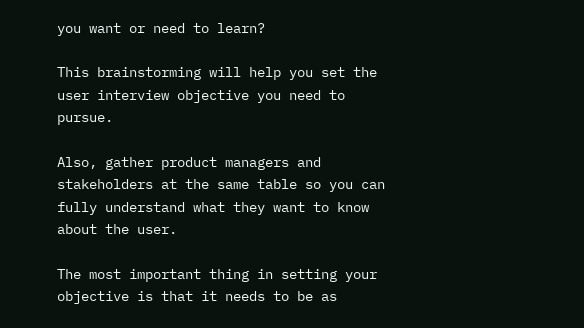you want or need to learn?

This brainstorming will help you set the user interview objective you need to pursue.

Also, gather product managers and stakeholders at the same table so you can fully understand what they want to know about the user.

The most important thing in setting your objective is that it needs to be as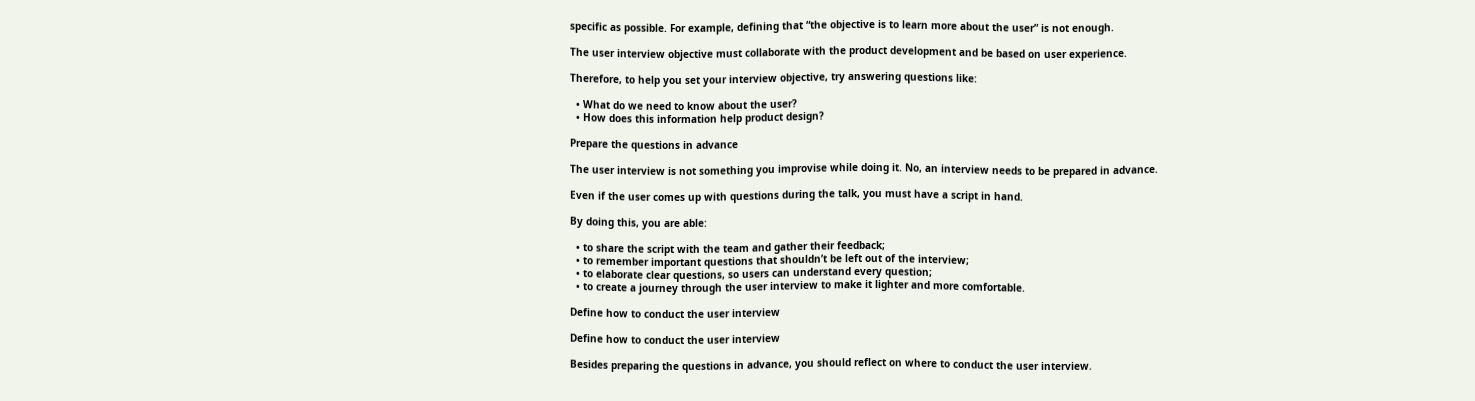specific as possible. For example, defining that “the objective is to learn more about the user” is not enough.

The user interview objective must collaborate with the product development and be based on user experience.

Therefore, to help you set your interview objective, try answering questions like:

  • What do we need to know about the user?
  • How does this information help product design?

Prepare the questions in advance

The user interview is not something you improvise while doing it. No, an interview needs to be prepared in advance.

Even if the user comes up with questions during the talk, you must have a script in hand.

By doing this, you are able:

  • to share the script with the team and gather their feedback;
  • to remember important questions that shouldn’t be left out of the interview;
  • to elaborate clear questions, so users can understand every question;
  • to create a journey through the user interview to make it lighter and more comfortable.

Define how to conduct the user interview

Define how to conduct the user interview

Besides preparing the questions in advance, you should reflect on where to conduct the user interview.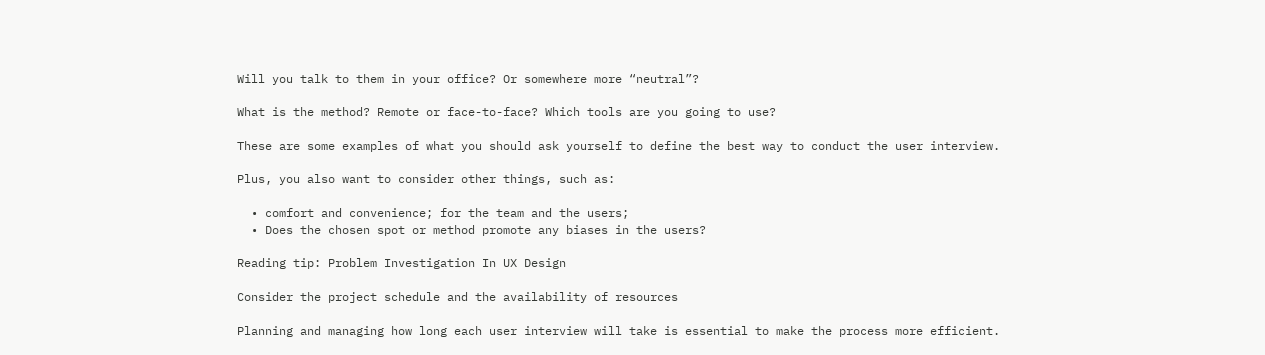Will you talk to them in your office? Or somewhere more “neutral”?

What is the method? Remote or face-to-face? Which tools are you going to use?

These are some examples of what you should ask yourself to define the best way to conduct the user interview.

Plus, you also want to consider other things, such as:

  • comfort and convenience; for the team and the users;
  • Does the chosen spot or method promote any biases in the users?

Reading tip: Problem Investigation In UX Design

Consider the project schedule and the availability of resources

Planning and managing how long each user interview will take is essential to make the process more efficient.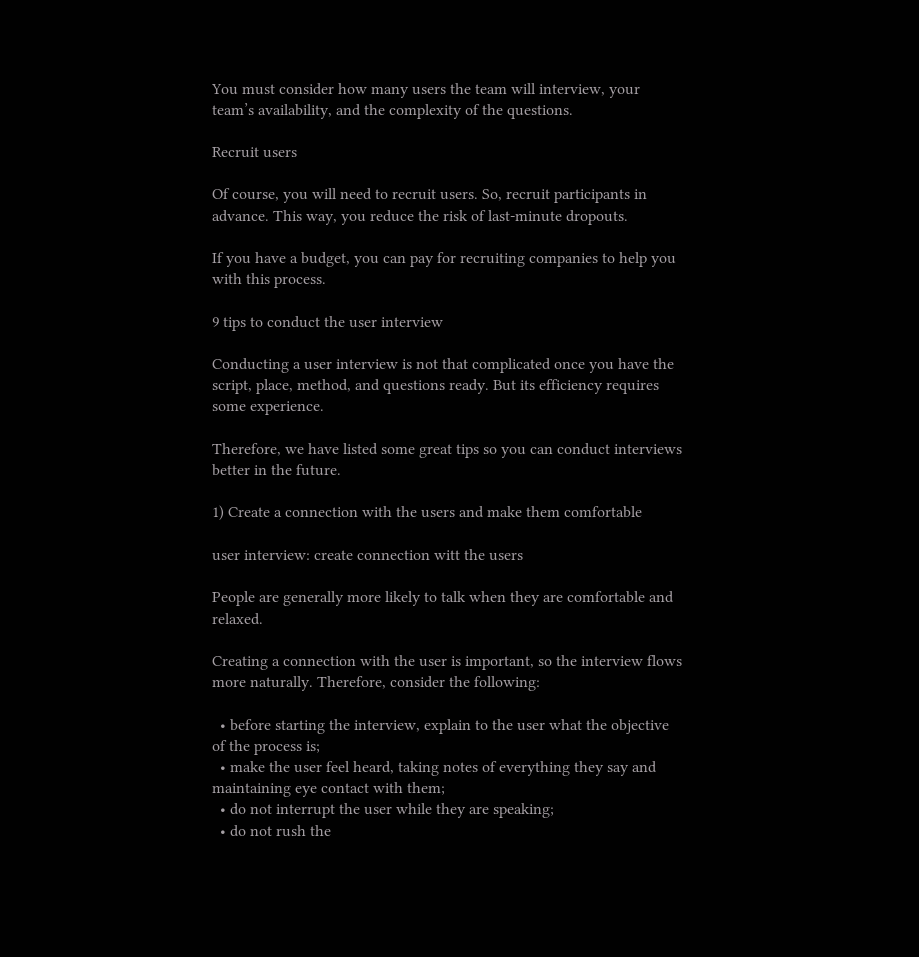You must consider how many users the team will interview, your team’s availability, and the complexity of the questions.

Recruit users

Of course, you will need to recruit users. So, recruit participants in advance. This way, you reduce the risk of last-minute dropouts.

If you have a budget, you can pay for recruiting companies to help you with this process.

9 tips to conduct the user interview

Conducting a user interview is not that complicated once you have the script, place, method, and questions ready. But its efficiency requires some experience.

Therefore, we have listed some great tips so you can conduct interviews better in the future.

1) Create a connection with the users and make them comfortable

user interview: create connection witt the users

People are generally more likely to talk when they are comfortable and relaxed.

Creating a connection with the user is important, so the interview flows more naturally. Therefore, consider the following:

  • before starting the interview, explain to the user what the objective of the process is;
  • make the user feel heard, taking notes of everything they say and maintaining eye contact with them;
  • do not interrupt the user while they are speaking;
  • do not rush the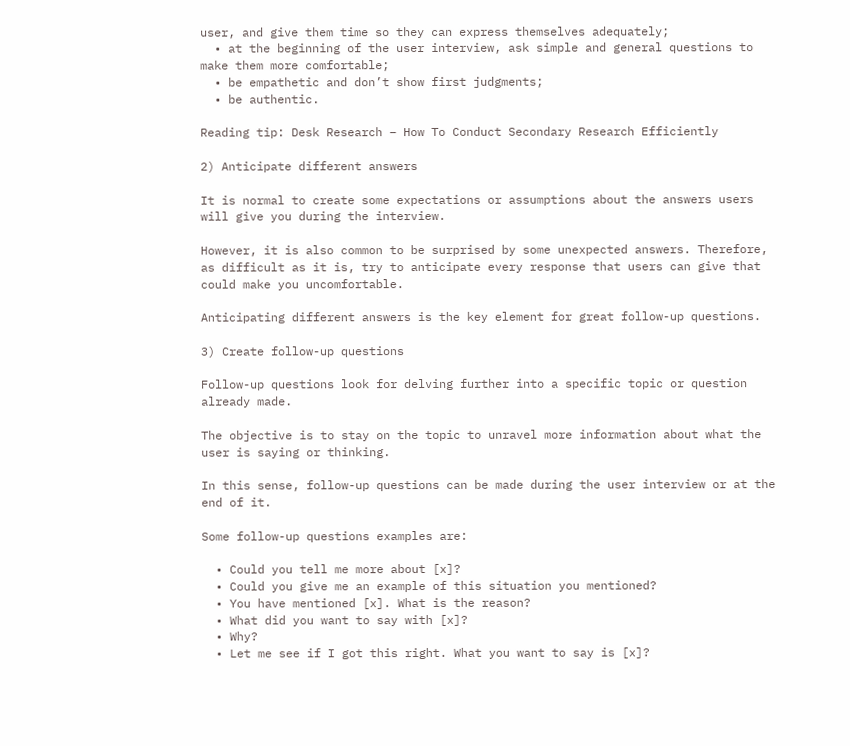user, and give them time so they can express themselves adequately;
  • at the beginning of the user interview, ask simple and general questions to make them more comfortable;
  • be empathetic and don’t show first judgments;
  • be authentic.

Reading tip: Desk Research – How To Conduct Secondary Research Efficiently

2) Anticipate different answers

It is normal to create some expectations or assumptions about the answers users will give you during the interview.

However, it is also common to be surprised by some unexpected answers. Therefore, as difficult as it is, try to anticipate every response that users can give that could make you uncomfortable.

Anticipating different answers is the key element for great follow-up questions.

3) Create follow-up questions

Follow-up questions look for delving further into a specific topic or question already made.

The objective is to stay on the topic to unravel more information about what the user is saying or thinking.

In this sense, follow-up questions can be made during the user interview or at the end of it.

Some follow-up questions examples are:

  • Could you tell me more about [x]?
  • Could you give me an example of this situation you mentioned?
  • You have mentioned [x]. What is the reason?
  • What did you want to say with [x]?
  • Why?
  • Let me see if I got this right. What you want to say is [x]?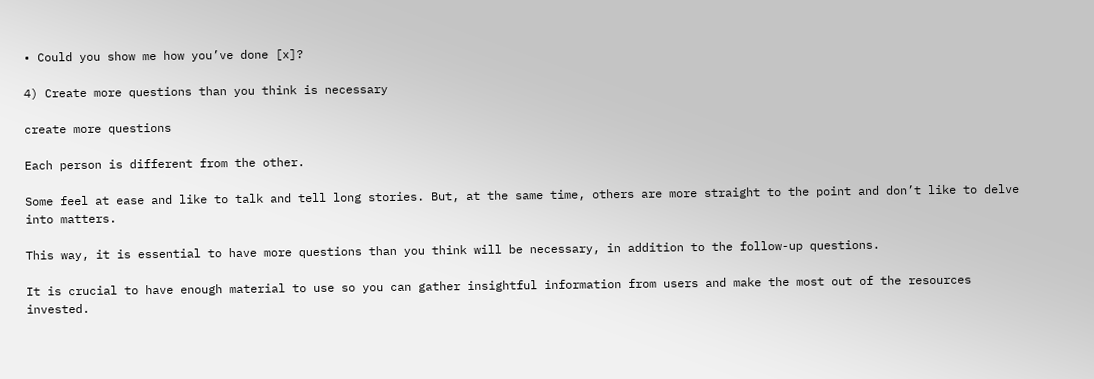• Could you show me how you’ve done [x]?

4) Create more questions than you think is necessary

create more questions

Each person is different from the other.

Some feel at ease and like to talk and tell long stories. But, at the same time, others are more straight to the point and don’t like to delve into matters.

This way, it is essential to have more questions than you think will be necessary, in addition to the follow-up questions.

It is crucial to have enough material to use so you can gather insightful information from users and make the most out of the resources invested.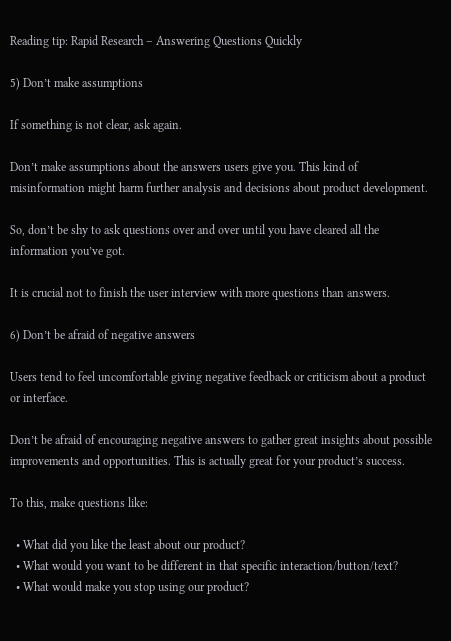Reading tip: Rapid Research – Answering Questions Quickly

5) Don’t make assumptions

If something is not clear, ask again.

Don’t make assumptions about the answers users give you. This kind of misinformation might harm further analysis and decisions about product development.

So, don’t be shy to ask questions over and over until you have cleared all the information you’ve got.

It is crucial not to finish the user interview with more questions than answers.

6) Don’t be afraid of negative answers

Users tend to feel uncomfortable giving negative feedback or criticism about a product or interface.

Don’t be afraid of encouraging negative answers to gather great insights about possible improvements and opportunities. This is actually great for your product’s success.

To this, make questions like:

  • What did you like the least about our product?
  • What would you want to be different in that specific interaction/button/text?
  • What would make you stop using our product?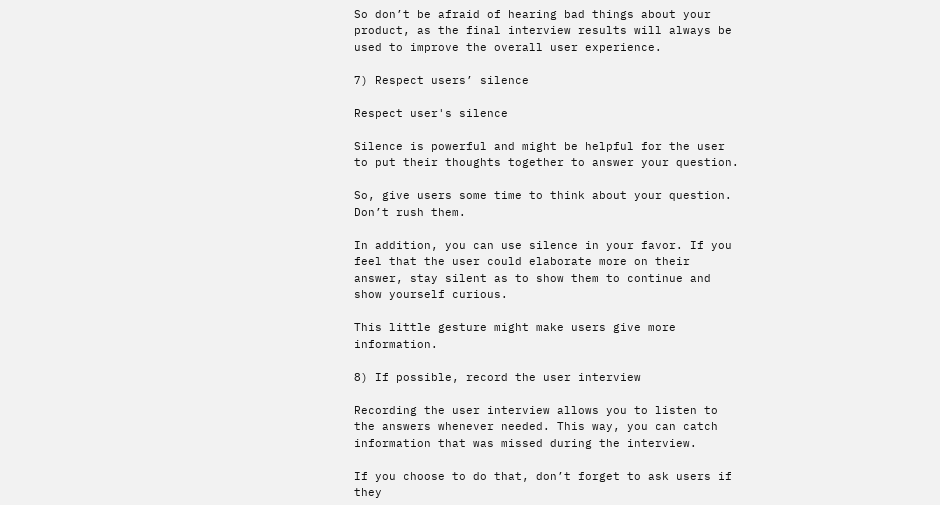So don’t be afraid of hearing bad things about your product, as the final interview results will always be used to improve the overall user experience.

7) Respect users’ silence

Respect user's silence

Silence is powerful and might be helpful for the user to put their thoughts together to answer your question.

So, give users some time to think about your question. Don’t rush them.

In addition, you can use silence in your favor. If you feel that the user could elaborate more on their answer, stay silent as to show them to continue and show yourself curious.

This little gesture might make users give more information.

8) If possible, record the user interview

Recording the user interview allows you to listen to the answers whenever needed. This way, you can catch information that was missed during the interview.

If you choose to do that, don’t forget to ask users if they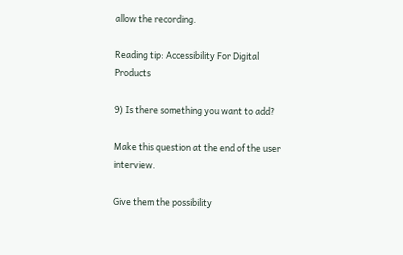allow the recording.

Reading tip: Accessibility For Digital Products

9) Is there something you want to add?

Make this question at the end of the user interview.

Give them the possibility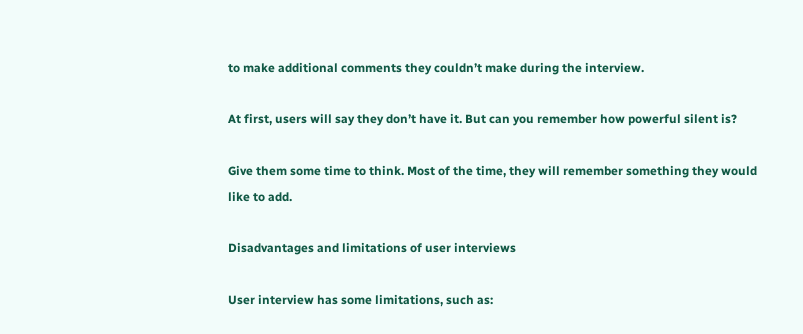to make additional comments they couldn’t make during the interview.

At first, users will say they don’t have it. But can you remember how powerful silent is?

Give them some time to think. Most of the time, they will remember something they would like to add.

Disadvantages and limitations of user interviews

User interview has some limitations, such as: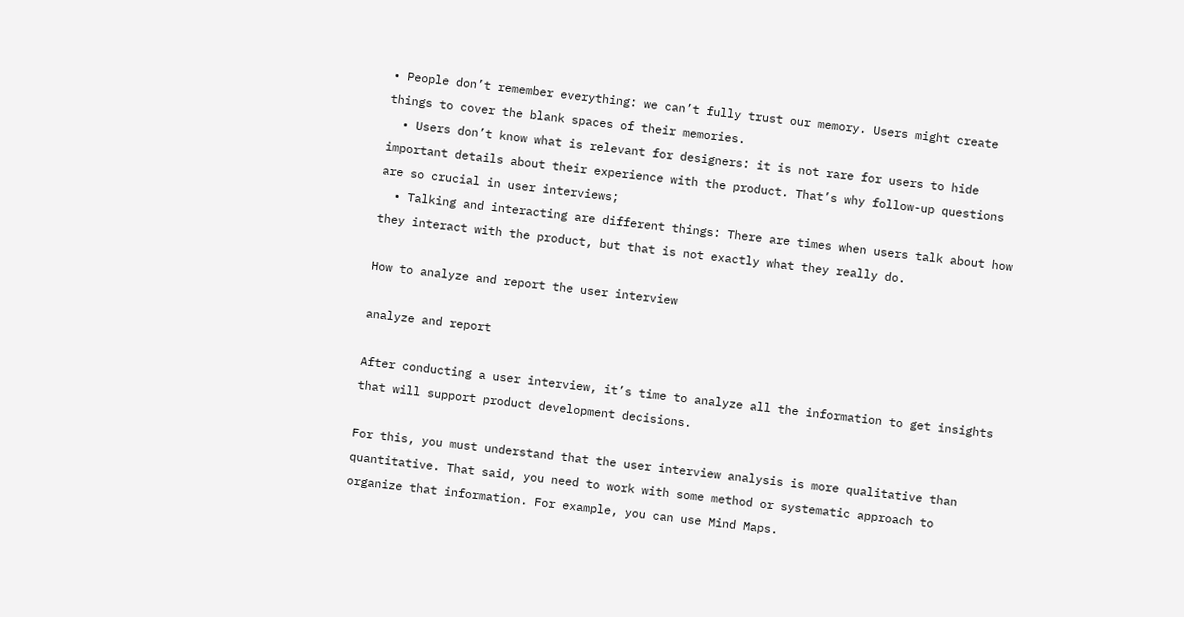• People don’t remember everything: we can’t fully trust our memory. Users might create things to cover the blank spaces of their memories.
  • Users don’t know what is relevant for designers: it is not rare for users to hide important details about their experience with the product. That’s why follow-up questions are so crucial in user interviews;
  • Talking and interacting are different things: There are times when users talk about how they interact with the product, but that is not exactly what they really do.

How to analyze and report the user interview

analyze and report

After conducting a user interview, it’s time to analyze all the information to get insights that will support product development decisions.

For this, you must understand that the user interview analysis is more qualitative than quantitative. That said, you need to work with some method or systematic approach to organize that information. For example, you can use Mind Maps.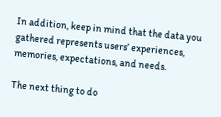In addition, keep in mind that the data you gathered represents users’ experiences, memories, expectations, and needs.

The next thing to do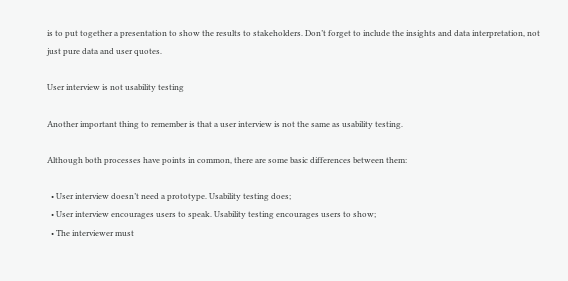is to put together a presentation to show the results to stakeholders. Don’t forget to include the insights and data interpretation, not just pure data and user quotes.

User interview is not usability testing

Another important thing to remember is that a user interview is not the same as usability testing.

Although both processes have points in common, there are some basic differences between them:

  • User interview doesn’t need a prototype. Usability testing does;
  • User interview encourages users to speak. Usability testing encourages users to show;
  • The interviewer must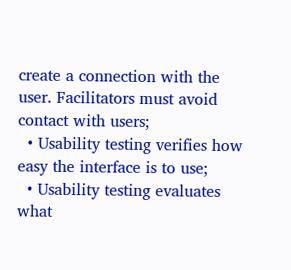create a connection with the user. Facilitators must avoid contact with users;
  • Usability testing verifies how easy the interface is to use;
  • Usability testing evaluates what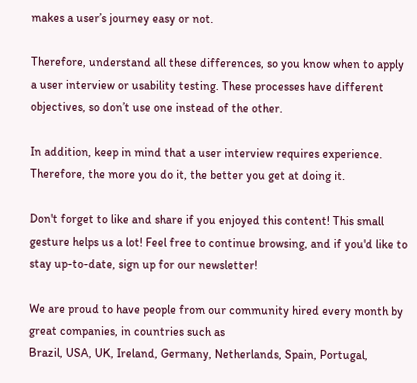makes a user’s journey easy or not.

Therefore, understand all these differences, so you know when to apply a user interview or usability testing. These processes have different objectives, so don’t use one instead of the other.

In addition, keep in mind that a user interview requires experience. Therefore, the more you do it, the better you get at doing it.

Don't forget to like and share if you enjoyed this content! This small gesture helps us a lot! Feel free to continue browsing, and if you'd like to stay up-to-date, sign up for our newsletter!

We are proud to have people from our community hired every month by great companies, in countries such as
Brazil, USA, UK, Ireland, Germany, Netherlands, Spain, Portugal,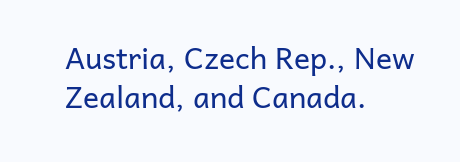Austria, Czech Rep., New Zealand, and Canada.